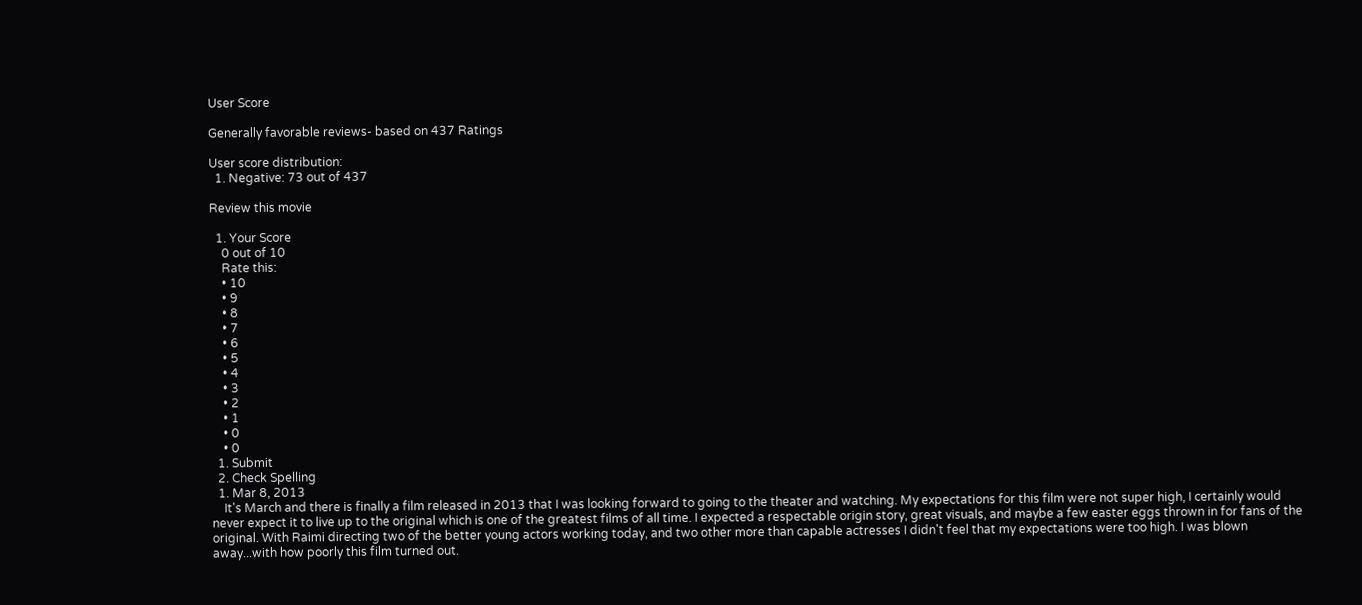User Score

Generally favorable reviews- based on 437 Ratings

User score distribution:
  1. Negative: 73 out of 437

Review this movie

  1. Your Score
    0 out of 10
    Rate this:
    • 10
    • 9
    • 8
    • 7
    • 6
    • 5
    • 4
    • 3
    • 2
    • 1
    • 0
    • 0
  1. Submit
  2. Check Spelling
  1. Mar 8, 2013
    It's March and there is finally a film released in 2013 that I was looking forward to going to the theater and watching. My expectations for this film were not super high, I certainly would never expect it to live up to the original which is one of the greatest films of all time. I expected a respectable origin story, great visuals, and maybe a few easter eggs thrown in for fans of the original. With Raimi directing two of the better young actors working today, and two other more than capable actresses I didn't feel that my expectations were too high. I was blown away...with how poorly this film turned out.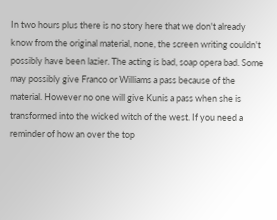In two hours plus there is no story here that we don't already know from the original material, none, the screen writing couldn't possibly have been lazier. The acting is bad, soap opera bad. Some may possibly give Franco or Williams a pass because of the material. However no one will give Kunis a pass when she is transformed into the wicked witch of the west. If you need a reminder of how an over the top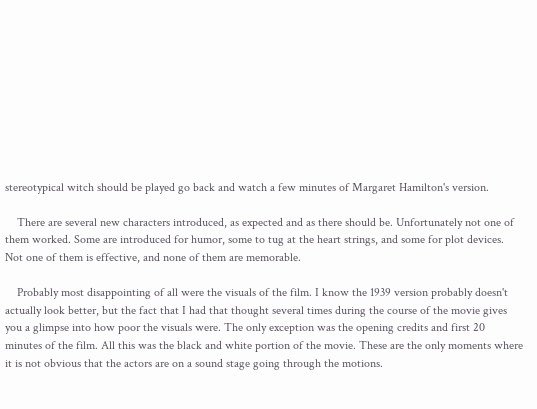stereotypical witch should be played go back and watch a few minutes of Margaret Hamilton's version.

    There are several new characters introduced, as expected and as there should be. Unfortunately not one of them worked. Some are introduced for humor, some to tug at the heart strings, and some for plot devices. Not one of them is effective, and none of them are memorable.

    Probably most disappointing of all were the visuals of the film. I know the 1939 version probably doesn't actually look better, but the fact that I had that thought several times during the course of the movie gives you a glimpse into how poor the visuals were. The only exception was the opening credits and first 20 minutes of the film. All this was the black and white portion of the movie. These are the only moments where it is not obvious that the actors are on a sound stage going through the motions.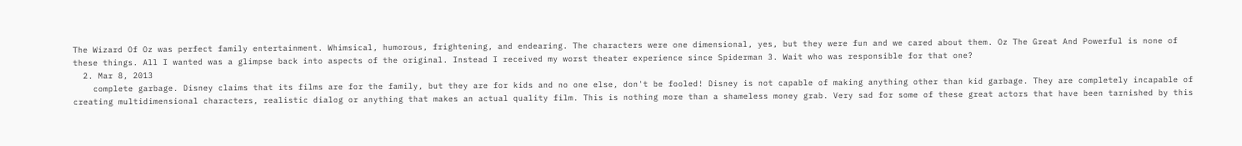The Wizard Of Oz was perfect family entertainment. Whimsical, humorous, frightening, and endearing. The characters were one dimensional, yes, but they were fun and we cared about them. Oz The Great And Powerful is none of these things. All I wanted was a glimpse back into aspects of the original. Instead I received my worst theater experience since Spiderman 3. Wait who was responsible for that one?
  2. Mar 8, 2013
    complete garbage. Disney claims that its films are for the family, but they are for kids and no one else, don't be fooled! Disney is not capable of making anything other than kid garbage. They are completely incapable of creating multidimensional characters, realistic dialog or anything that makes an actual quality film. This is nothing more than a shameless money grab. Very sad for some of these great actors that have been tarnished by this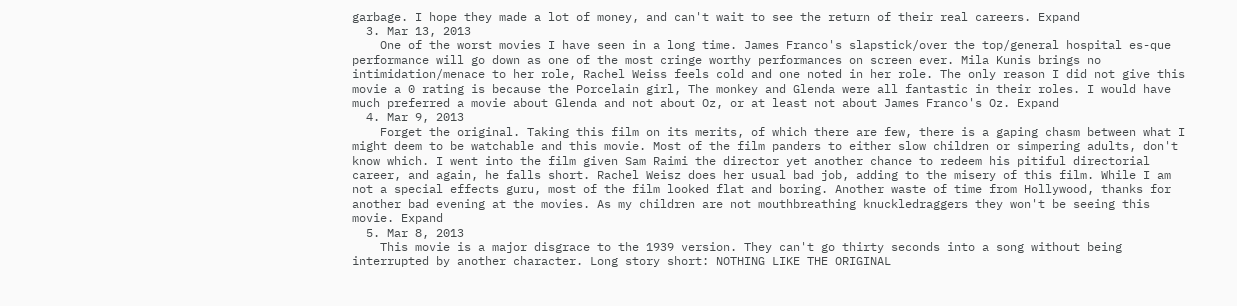garbage. I hope they made a lot of money, and can't wait to see the return of their real careers. Expand
  3. Mar 13, 2013
    One of the worst movies I have seen in a long time. James Franco's slapstick/over the top/general hospital es-que performance will go down as one of the most cringe worthy performances on screen ever. Mila Kunis brings no intimidation/menace to her role, Rachel Weiss feels cold and one noted in her role. The only reason I did not give this movie a 0 rating is because the Porcelain girl, The monkey and Glenda were all fantastic in their roles. I would have much preferred a movie about Glenda and not about Oz, or at least not about James Franco's Oz. Expand
  4. Mar 9, 2013
    Forget the original. Taking this film on its merits, of which there are few, there is a gaping chasm between what I might deem to be watchable and this movie. Most of the film panders to either slow children or simpering adults, don't know which. I went into the film given Sam Raimi the director yet another chance to redeem his pitiful directorial career, and again, he falls short. Rachel Weisz does her usual bad job, adding to the misery of this film. While I am not a special effects guru, most of the film looked flat and boring. Another waste of time from Hollywood, thanks for another bad evening at the movies. As my children are not mouthbreathing knuckledraggers they won't be seeing this movie. Expand
  5. Mar 8, 2013
    This movie is a major disgrace to the 1939 version. They can't go thirty seconds into a song without being interrupted by another character. Long story short: NOTHING LIKE THE ORIGINAL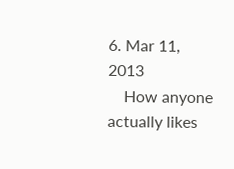6. Mar 11, 2013
    How anyone actually likes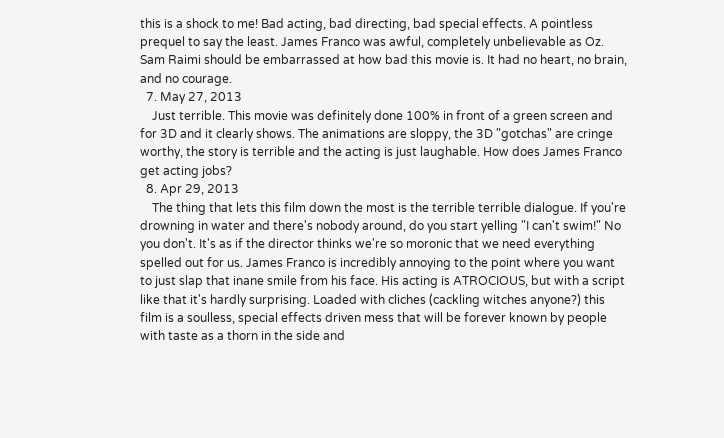this is a shock to me! Bad acting, bad directing, bad special effects. A pointless prequel to say the least. James Franco was awful, completely unbelievable as Oz. Sam Raimi should be embarrassed at how bad this movie is. It had no heart, no brain, and no courage.
  7. May 27, 2013
    Just terrible. This movie was definitely done 100% in front of a green screen and for 3D and it clearly shows. The animations are sloppy, the 3D "gotchas" are cringe worthy, the story is terrible and the acting is just laughable. How does James Franco get acting jobs?
  8. Apr 29, 2013
    The thing that lets this film down the most is the terrible terrible dialogue. If you're drowning in water and there's nobody around, do you start yelling "I can't swim!" No you don't. It's as if the director thinks we're so moronic that we need everything spelled out for us. James Franco is incredibly annoying to the point where you want to just slap that inane smile from his face. His acting is ATROCIOUS, but with a script like that it's hardly surprising. Loaded with cliches (cackling witches anyone?) this film is a soulless, special effects driven mess that will be forever known by people with taste as a thorn in the side and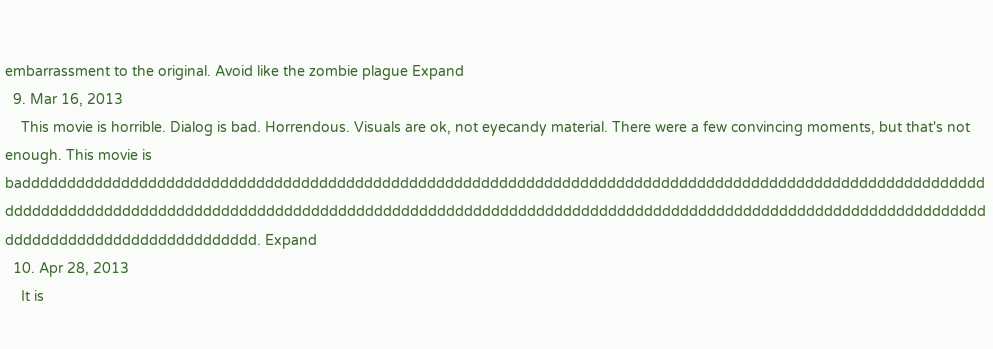embarrassment to the original. Avoid like the zombie plague Expand
  9. Mar 16, 2013
    This movie is horrible. Dialog is bad. Horrendous. Visuals are ok, not eyecandy material. There were a few convincing moments, but that's not enough. This movie is badddddddddddddddddddddddddddddddddddddddddddddddddddddddddddddddddddddddddddddddddddddddddddddddddddddddddddddddddddddddddddddddddddddddddddddddddddddddddddddddddddddddddddddddddddddddddddddddddddddddddddddddddddddddddddddddddddddddddddddddddddd. Expand
  10. Apr 28, 2013
    It is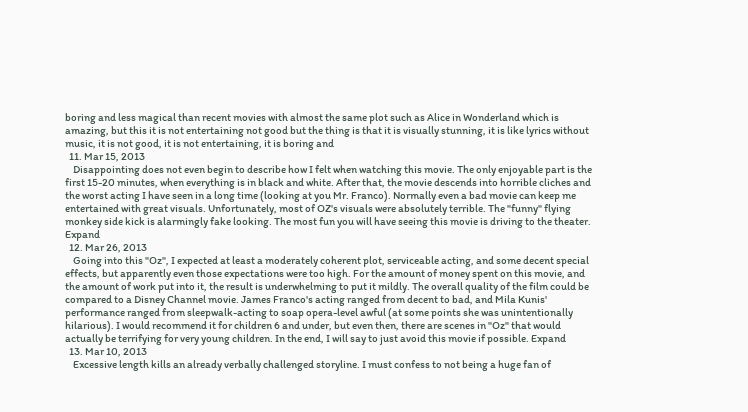boring and less magical than recent movies with almost the same plot such as Alice in Wonderland which is amazing, but this it is not entertaining not good but the thing is that it is visually stunning, it is like lyrics without music, it is not good, it is not entertaining, it is boring and
  11. Mar 15, 2013
    Disappointing does not even begin to describe how I felt when watching this movie. The only enjoyable part is the first 15-20 minutes, when everything is in black and white. After that, the movie descends into horrible cliches and the worst acting I have seen in a long time (looking at you Mr. Franco). Normally even a bad movie can keep me entertained with great visuals. Unfortunately, most of OZ's visuals were absolutely terrible. The "funny" flying monkey side kick is alarmingly fake looking. The most fun you will have seeing this movie is driving to the theater. Expand
  12. Mar 26, 2013
    Going into this "Oz", I expected at least a moderately coherent plot, serviceable acting, and some decent special effects, but apparently even those expectations were too high. For the amount of money spent on this movie, and the amount of work put into it, the result is underwhelming to put it mildly. The overall quality of the film could be compared to a Disney Channel movie. James Franco's acting ranged from decent to bad, and Mila Kunis' performance ranged from sleepwalk-acting to soap opera-level awful (at some points she was unintentionally hilarious). I would recommend it for children 6 and under, but even then, there are scenes in "Oz" that would actually be terrifying for very young children. In the end, I will say to just avoid this movie if possible. Expand
  13. Mar 10, 2013
    Excessive length kills an already verbally challenged storyline. I must confess to not being a huge fan of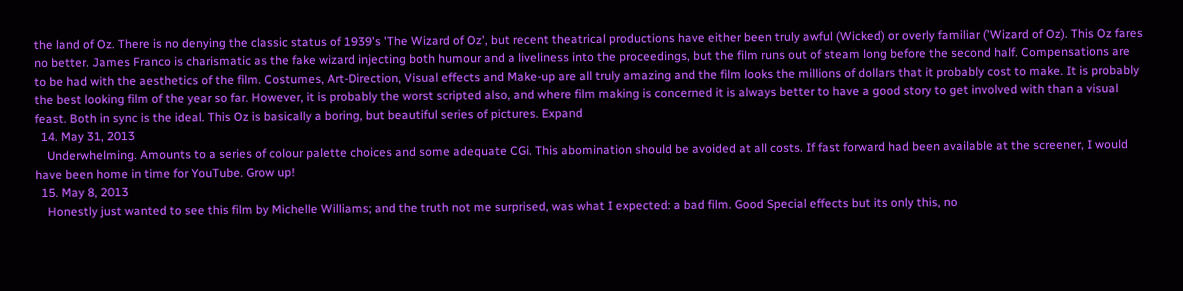the land of Oz. There is no denying the classic status of 1939's 'The Wizard of Oz', but recent theatrical productions have either been truly awful (Wicked) or overly familiar ('Wizard of Oz). This Oz fares no better. James Franco is charismatic as the fake wizard injecting both humour and a liveliness into the proceedings, but the film runs out of steam long before the second half. Compensations are to be had with the aesthetics of the film. Costumes, Art-Direction, Visual effects and Make-up are all truly amazing and the film looks the millions of dollars that it probably cost to make. It is probably the best looking film of the year so far. However, it is probably the worst scripted also, and where film making is concerned it is always better to have a good story to get involved with than a visual feast. Both in sync is the ideal. This Oz is basically a boring, but beautiful series of pictures. Expand
  14. May 31, 2013
    Underwhelming. Amounts to a series of colour palette choices and some adequate CGi. This abomination should be avoided at all costs. If fast forward had been available at the screener, I would have been home in time for YouTube. Grow up!
  15. May 8, 2013
    Honestly just wanted to see this film by Michelle Williams; and the truth not me surprised, was what I expected: a bad film. Good Special effects but its only this, no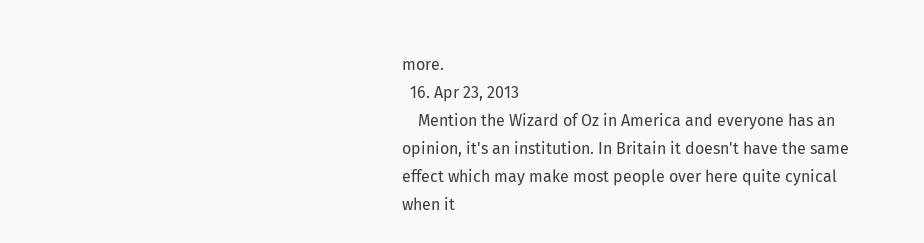more.
  16. Apr 23, 2013
    Mention the Wizard of Oz in America and everyone has an opinion, it's an institution. In Britain it doesn't have the same effect which may make most people over here quite cynical when it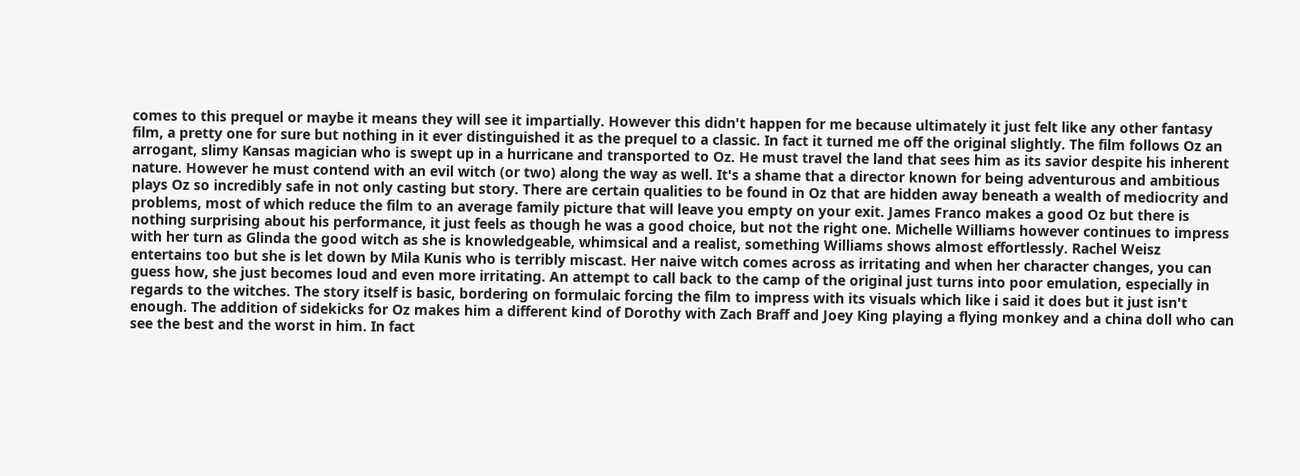comes to this prequel or maybe it means they will see it impartially. However this didn't happen for me because ultimately it just felt like any other fantasy film, a pretty one for sure but nothing in it ever distinguished it as the prequel to a classic. In fact it turned me off the original slightly. The film follows Oz an arrogant, slimy Kansas magician who is swept up in a hurricane and transported to Oz. He must travel the land that sees him as its savior despite his inherent nature. However he must contend with an evil witch (or two) along the way as well. It's a shame that a director known for being adventurous and ambitious plays Oz so incredibly safe in not only casting but story. There are certain qualities to be found in Oz that are hidden away beneath a wealth of mediocrity and problems, most of which reduce the film to an average family picture that will leave you empty on your exit. James Franco makes a good Oz but there is nothing surprising about his performance, it just feels as though he was a good choice, but not the right one. Michelle Williams however continues to impress with her turn as Glinda the good witch as she is knowledgeable, whimsical and a realist, something Williams shows almost effortlessly. Rachel Weisz entertains too but she is let down by Mila Kunis who is terribly miscast. Her naive witch comes across as irritating and when her character changes, you can guess how, she just becomes loud and even more irritating. An attempt to call back to the camp of the original just turns into poor emulation, especially in regards to the witches. The story itself is basic, bordering on formulaic forcing the film to impress with its visuals which like i said it does but it just isn't enough. The addition of sidekicks for Oz makes him a different kind of Dorothy with Zach Braff and Joey King playing a flying monkey and a china doll who can see the best and the worst in him. In fact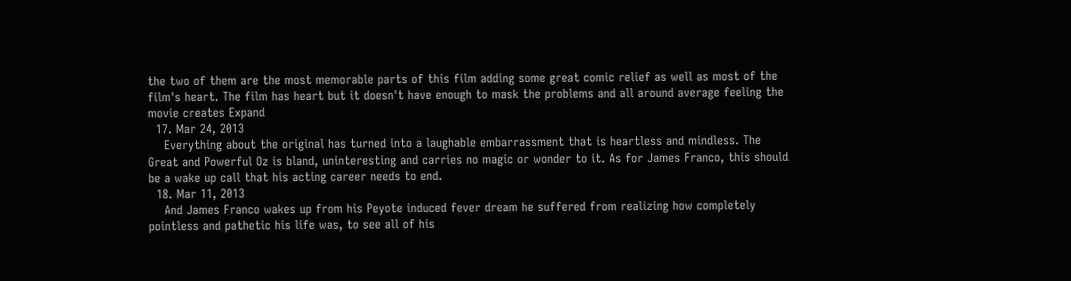the two of them are the most memorable parts of this film adding some great comic relief as well as most of the film's heart. The film has heart but it doesn't have enough to mask the problems and all around average feeling the movie creates Expand
  17. Mar 24, 2013
    Everything about the original has turned into a laughable embarrassment that is heartless and mindless. The Great and Powerful Oz is bland, uninteresting and carries no magic or wonder to it. As for James Franco, this should be a wake up call that his acting career needs to end.
  18. Mar 11, 2013
    And James Franco wakes up from his Peyote induced fever dream he suffered from realizing how completely pointless and pathetic his life was, to see all of his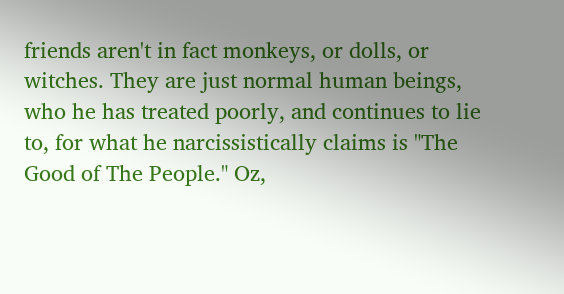friends aren't in fact monkeys, or dolls, or witches. They are just normal human beings, who he has treated poorly, and continues to lie to, for what he narcissistically claims is "The Good of The People." Oz,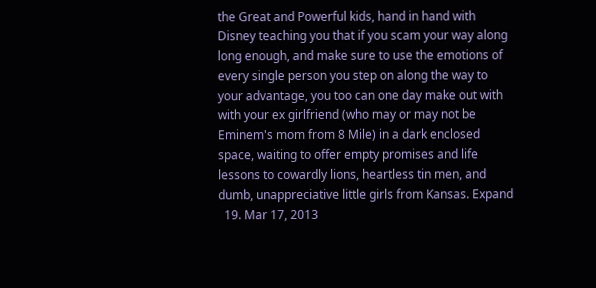the Great and Powerful kids, hand in hand with Disney teaching you that if you scam your way along long enough, and make sure to use the emotions of every single person you step on along the way to your advantage, you too can one day make out with with your ex girlfriend (who may or may not be Eminem's mom from 8 Mile) in a dark enclosed space, waiting to offer empty promises and life lessons to cowardly lions, heartless tin men, and dumb, unappreciative little girls from Kansas. Expand
  19. Mar 17, 2013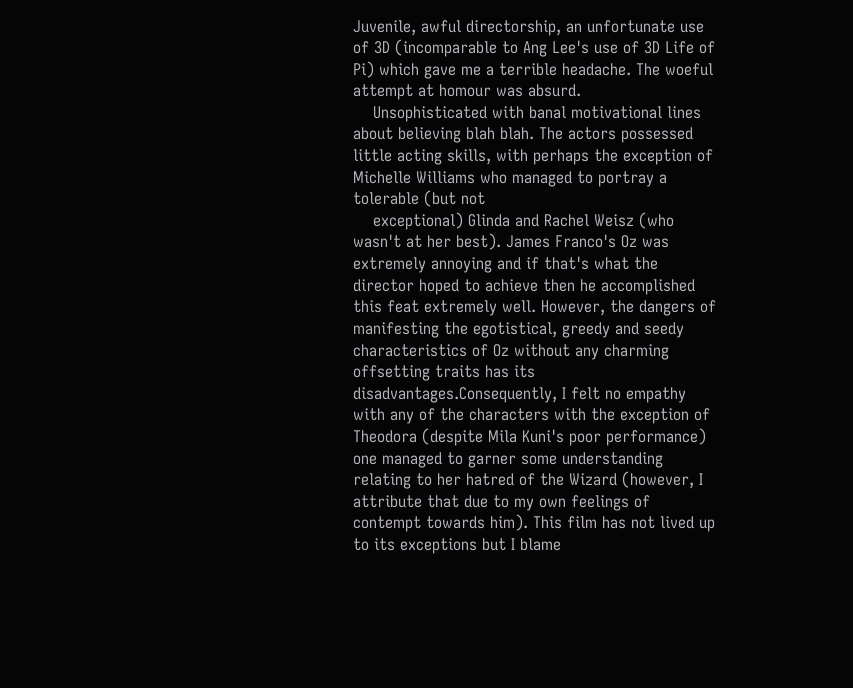Juvenile, awful directorship, an unfortunate use of 3D (incomparable to Ang Lee's use of 3D Life of Pi) which gave me a terrible headache. The woeful attempt at homour was absurd.
    Unsophisticated with banal motivational lines about believing blah blah. The actors possessed little acting skills, with perhaps the exception of Michelle Williams who managed to portray a tolerable (but not
    exceptional) Glinda and Rachel Weisz (who wasn't at her best). James Franco's Oz was extremely annoying and if that's what the director hoped to achieve then he accomplished this feat extremely well. However, the dangers of manifesting the egotistical, greedy and seedy characteristics of Oz without any charming offsetting traits has its disadvantages.Consequently, I felt no empathy with any of the characters with the exception of Theodora (despite Mila Kuni's poor performance) one managed to garner some understanding relating to her hatred of the Wizard (however, I attribute that due to my own feelings of contempt towards him). This film has not lived up to its exceptions but I blame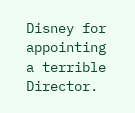Disney for appointing a terrible Director.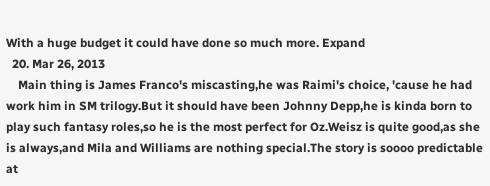With a huge budget it could have done so much more. Expand
  20. Mar 26, 2013
    Main thing is James Franco's miscasting,he was Raimi's choice, 'cause he had work him in SM trilogy.But it should have been Johnny Depp,he is kinda born to play such fantasy roles,so he is the most perfect for Oz.Weisz is quite good,as she is always,and Mila and Williams are nothing special.The story is soooo predictable at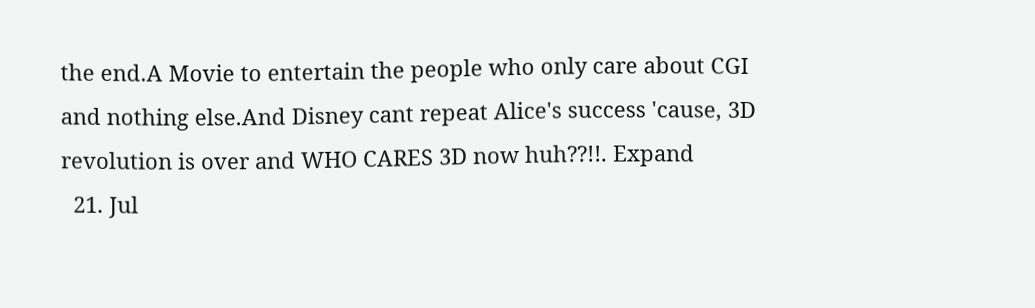the end.A Movie to entertain the people who only care about CGI and nothing else.And Disney cant repeat Alice's success 'cause, 3D revolution is over and WHO CARES 3D now huh??!!. Expand
  21. Jul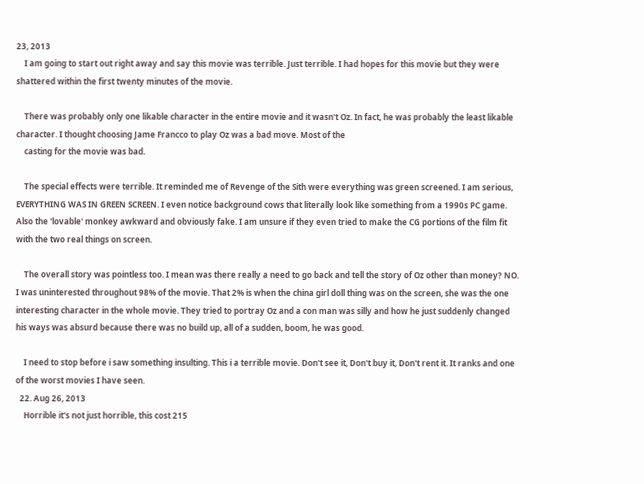23, 2013
    I am going to start out right away and say this movie was terrible. Just terrible. I had hopes for this movie but they were shattered within the first twenty minutes of the movie.

    There was probably only one likable character in the entire movie and it wasn't Oz. In fact, he was probably the least likable character. I thought choosing Jame Francco to play Oz was a bad move. Most of the
    casting for the movie was bad.

    The special effects were terrible. It reminded me of Revenge of the Sith were everything was green screened. I am serious, EVERYTHING WAS IN GREEN SCREEN. I even notice background cows that literally look like something from a 1990s PC game. Also the 'lovable' monkey awkward and obviously fake. I am unsure if they even tried to make the CG portions of the film fit with the two real things on screen.

    The overall story was pointless too. I mean was there really a need to go back and tell the story of Oz other than money? NO. I was uninterested throughout 98% of the movie. That 2% is when the china girl doll thing was on the screen, she was the one interesting character in the whole movie. They tried to portray Oz and a con man was silly and how he just suddenly changed his ways was absurd because there was no build up, all of a sudden, boom, he was good.

    I need to stop before i saw something insulting. This i a terrible movie. Don't see it, Don't buy it, Don't rent it. It ranks and one of the worst movies I have seen.
  22. Aug 26, 2013
    Horrible it's not just horrible, this cost 215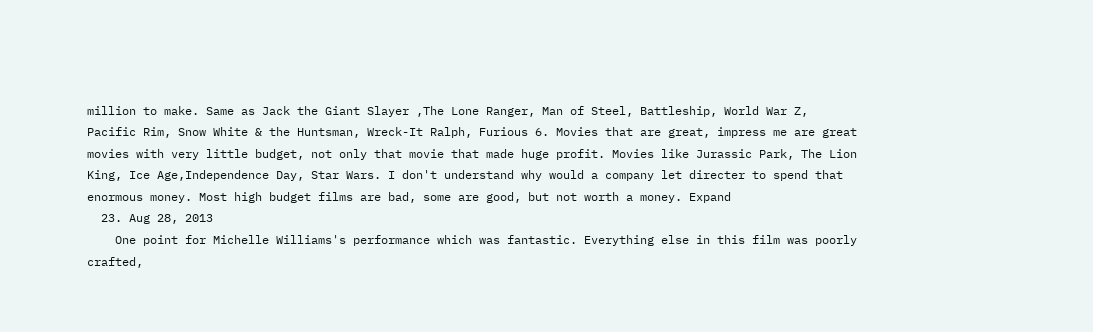million to make. Same as Jack the Giant Slayer ,The Lone Ranger, Man of Steel, Battleship, World War Z, Pacific Rim, Snow White & the Huntsman, Wreck-It Ralph, Furious 6. Movies that are great, impress me are great movies with very little budget, not only that movie that made huge profit. Movies like Jurassic Park, The Lion King, Ice Age,Independence Day, Star Wars. I don't understand why would a company let directer to spend that enormous money. Most high budget films are bad, some are good, but not worth a money. Expand
  23. Aug 28, 2013
    One point for Michelle Williams's performance which was fantastic. Everything else in this film was poorly crafted,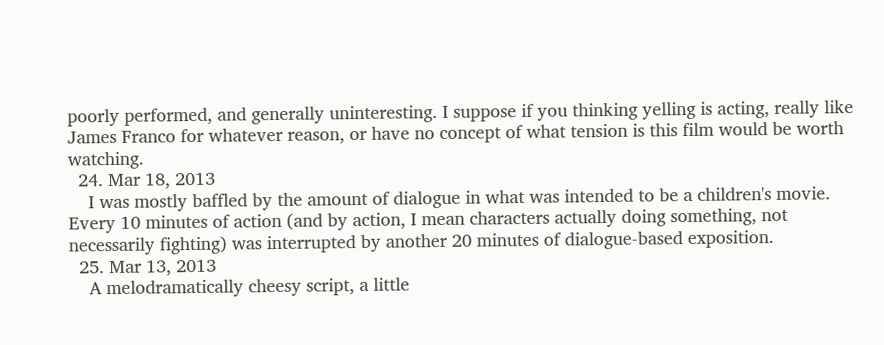poorly performed, and generally uninteresting. I suppose if you thinking yelling is acting, really like James Franco for whatever reason, or have no concept of what tension is this film would be worth watching.
  24. Mar 18, 2013
    I was mostly baffled by the amount of dialogue in what was intended to be a children's movie. Every 10 minutes of action (and by action, I mean characters actually doing something, not necessarily fighting) was interrupted by another 20 minutes of dialogue-based exposition.
  25. Mar 13, 2013
    A melodramatically cheesy script, a little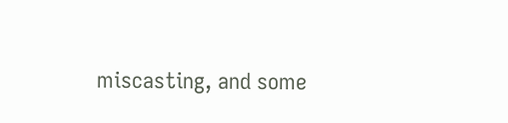miscasting, and some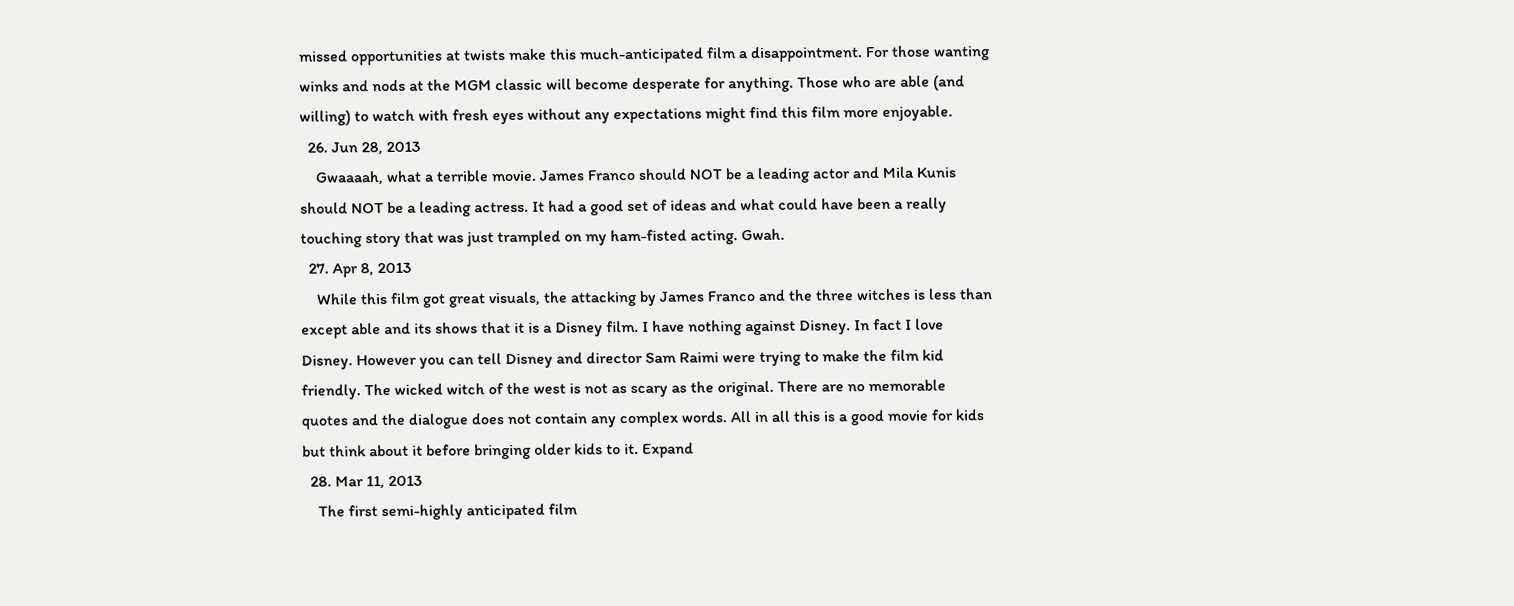missed opportunities at twists make this much-anticipated film a disappointment. For those wanting winks and nods at the MGM classic will become desperate for anything. Those who are able (and willing) to watch with fresh eyes without any expectations might find this film more enjoyable.
  26. Jun 28, 2013
    Gwaaaah, what a terrible movie. James Franco should NOT be a leading actor and Mila Kunis should NOT be a leading actress. It had a good set of ideas and what could have been a really touching story that was just trampled on my ham-fisted acting. Gwah.
  27. Apr 8, 2013
    While this film got great visuals, the attacking by James Franco and the three witches is less than except able and its shows that it is a Disney film. I have nothing against Disney. In fact I love Disney. However you can tell Disney and director Sam Raimi were trying to make the film kid friendly. The wicked witch of the west is not as scary as the original. There are no memorable quotes and the dialogue does not contain any complex words. All in all this is a good movie for kids but think about it before bringing older kids to it. Expand
  28. Mar 11, 2013
    The first semi-highly anticipated film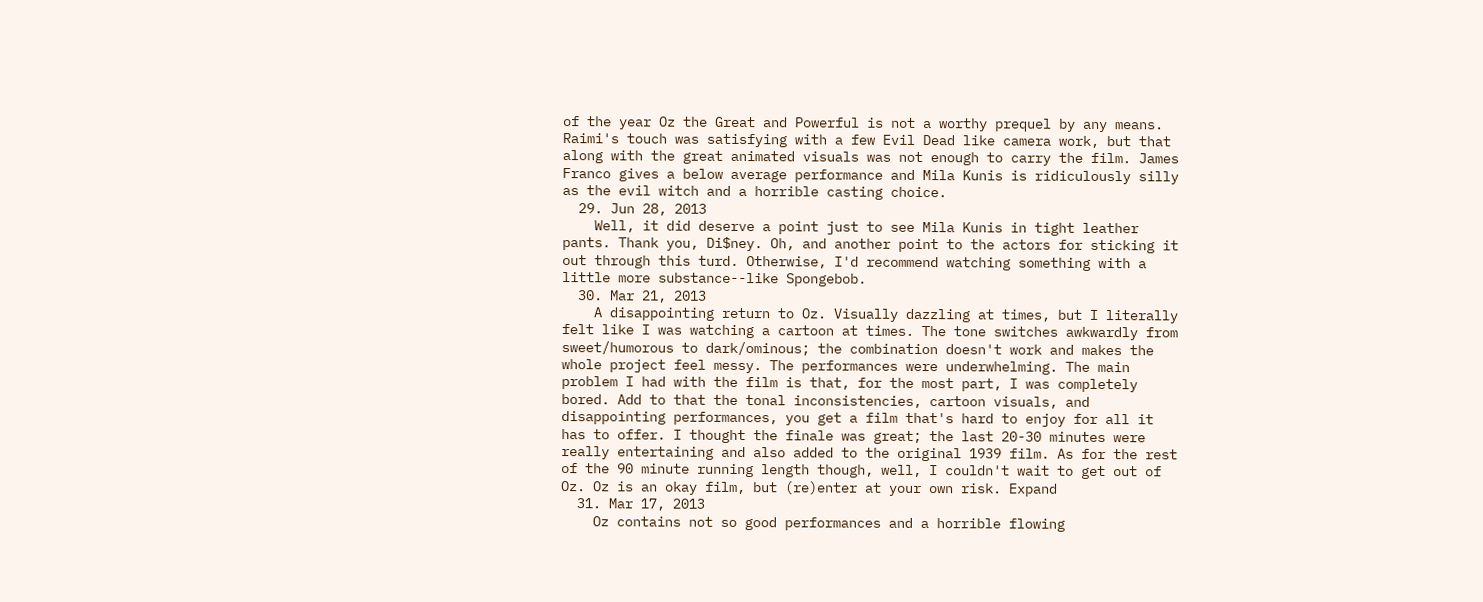of the year Oz the Great and Powerful is not a worthy prequel by any means. Raimi's touch was satisfying with a few Evil Dead like camera work, but that along with the great animated visuals was not enough to carry the film. James Franco gives a below average performance and Mila Kunis is ridiculously silly as the evil witch and a horrible casting choice.
  29. Jun 28, 2013
    Well, it did deserve a point just to see Mila Kunis in tight leather pants. Thank you, Di$ney. Oh, and another point to the actors for sticking it out through this turd. Otherwise, I'd recommend watching something with a little more substance--like Spongebob.
  30. Mar 21, 2013
    A disappointing return to Oz. Visually dazzling at times, but I literally felt like I was watching a cartoon at times. The tone switches awkwardly from sweet/humorous to dark/ominous; the combination doesn't work and makes the whole project feel messy. The performances were underwhelming. The main problem I had with the film is that, for the most part, I was completely bored. Add to that the tonal inconsistencies, cartoon visuals, and disappointing performances, you get a film that's hard to enjoy for all it has to offer. I thought the finale was great; the last 20-30 minutes were really entertaining and also added to the original 1939 film. As for the rest of the 90 minute running length though, well, I couldn't wait to get out of Oz. Oz is an okay film, but (re)enter at your own risk. Expand
  31. Mar 17, 2013
    Oz contains not so good performances and a horrible flowing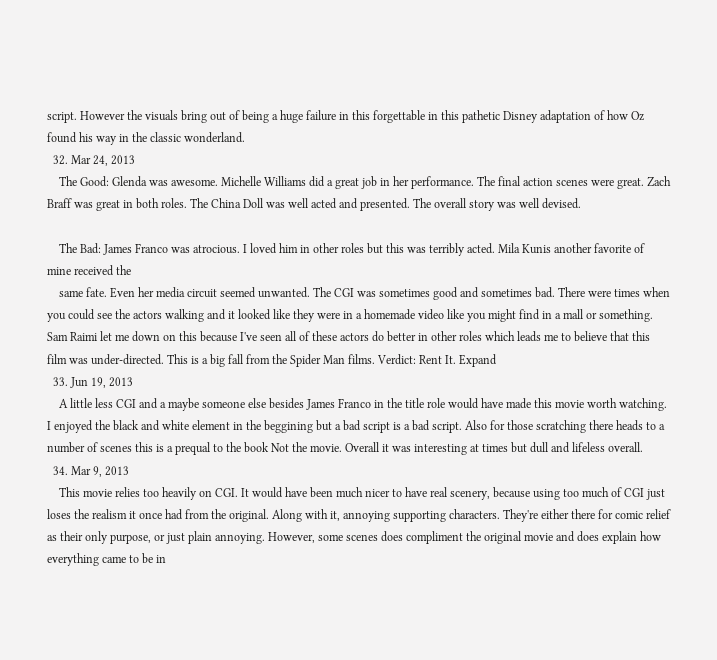script. However the visuals bring out of being a huge failure in this forgettable in this pathetic Disney adaptation of how Oz found his way in the classic wonderland.
  32. Mar 24, 2013
    The Good: Glenda was awesome. Michelle Williams did a great job in her performance. The final action scenes were great. Zach Braff was great in both roles. The China Doll was well acted and presented. The overall story was well devised.

    The Bad: James Franco was atrocious. I loved him in other roles but this was terribly acted. Mila Kunis another favorite of mine received the
    same fate. Even her media circuit seemed unwanted. The CGI was sometimes good and sometimes bad. There were times when you could see the actors walking and it looked like they were in a homemade video like you might find in a mall or something. Sam Raimi let me down on this because I've seen all of these actors do better in other roles which leads me to believe that this film was under-directed. This is a big fall from the Spider Man films. Verdict: Rent It. Expand
  33. Jun 19, 2013
    A little less CGI and a maybe someone else besides James Franco in the title role would have made this movie worth watching. I enjoyed the black and white element in the beggining but a bad script is a bad script. Also for those scratching there heads to a number of scenes this is a prequal to the book Not the movie. Overall it was interesting at times but dull and lifeless overall.
  34. Mar 9, 2013
    This movie relies too heavily on CGI. It would have been much nicer to have real scenery, because using too much of CGI just loses the realism it once had from the original. Along with it, annoying supporting characters. They're either there for comic relief as their only purpose, or just plain annoying. However, some scenes does compliment the original movie and does explain how everything came to be in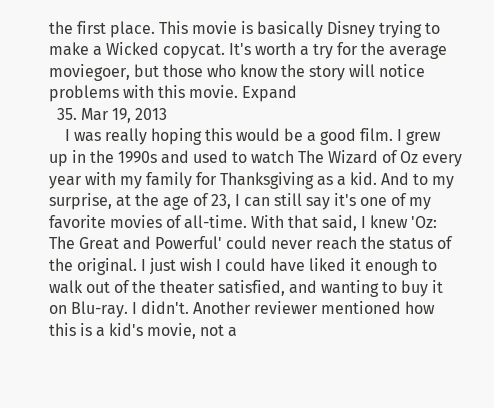the first place. This movie is basically Disney trying to make a Wicked copycat. It's worth a try for the average moviegoer, but those who know the story will notice problems with this movie. Expand
  35. Mar 19, 2013
    I was really hoping this would be a good film. I grew up in the 1990s and used to watch The Wizard of Oz every year with my family for Thanksgiving as a kid. And to my surprise, at the age of 23, I can still say it's one of my favorite movies of all-time. With that said, I knew 'Oz: The Great and Powerful' could never reach the status of the original. I just wish I could have liked it enough to walk out of the theater satisfied, and wanting to buy it on Blu-ray. I didn't. Another reviewer mentioned how this is a kid's movie, not a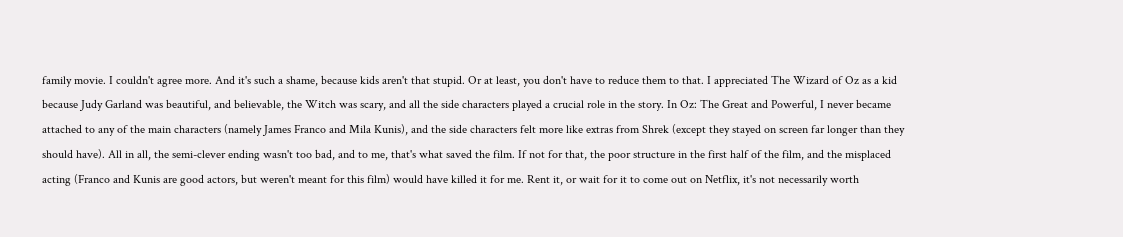family movie. I couldn't agree more. And it's such a shame, because kids aren't that stupid. Or at least, you don't have to reduce them to that. I appreciated The Wizard of Oz as a kid because Judy Garland was beautiful, and believable, the Witch was scary, and all the side characters played a crucial role in the story. In Oz: The Great and Powerful, I never became attached to any of the main characters (namely James Franco and Mila Kunis), and the side characters felt more like extras from Shrek (except they stayed on screen far longer than they should have). All in all, the semi-clever ending wasn't too bad, and to me, that's what saved the film. If not for that, the poor structure in the first half of the film, and the misplaced acting (Franco and Kunis are good actors, but weren't meant for this film) would have killed it for me. Rent it, or wait for it to come out on Netflix, it's not necessarily worth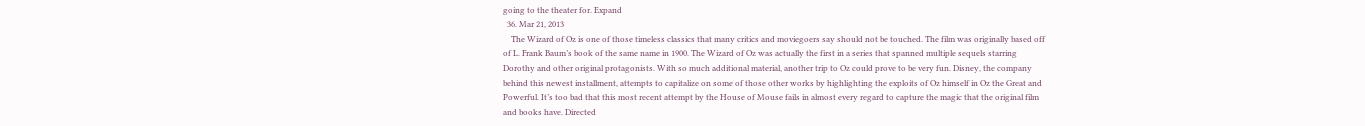going to the theater for. Expand
  36. Mar 21, 2013
    The Wizard of Oz is one of those timeless classics that many critics and moviegoers say should not be touched. The film was originally based off of L. Frank Baum’s book of the same name in 1900. The Wizard of Oz was actually the first in a series that spanned multiple sequels starring Dorothy and other original protagonists. With so much additional material, another trip to Oz could prove to be very fun. Disney, the company behind this newest installment, attempts to capitalize on some of those other works by highlighting the exploits of Oz himself in Oz the Great and Powerful. It’s too bad that this most recent attempt by the House of Mouse fails in almost every regard to capture the magic that the original film and books have. Directed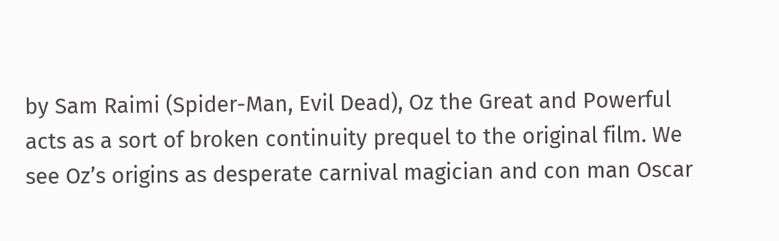by Sam Raimi (Spider-Man, Evil Dead), Oz the Great and Powerful acts as a sort of broken continuity prequel to the original film. We see Oz’s origins as desperate carnival magician and con man Oscar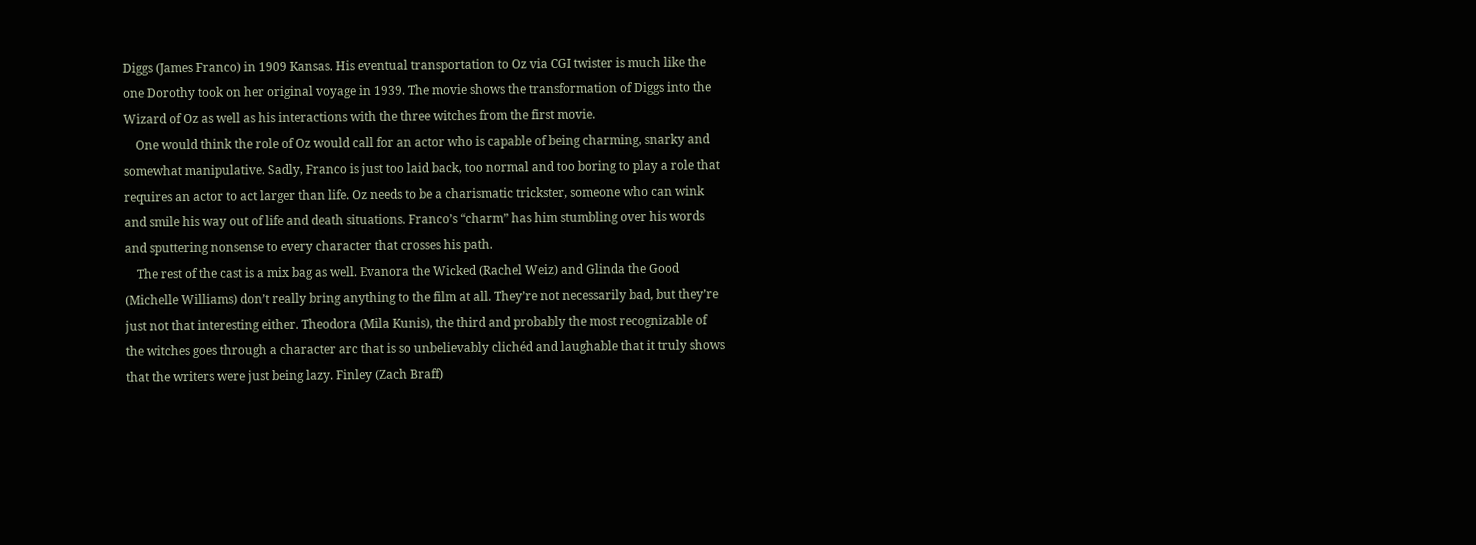Diggs (James Franco) in 1909 Kansas. His eventual transportation to Oz via CGI twister is much like the one Dorothy took on her original voyage in 1939. The movie shows the transformation of Diggs into the Wizard of Oz as well as his interactions with the three witches from the first movie.
    One would think the role of Oz would call for an actor who is capable of being charming, snarky and somewhat manipulative. Sadly, Franco is just too laid back, too normal and too boring to play a role that requires an actor to act larger than life. Oz needs to be a charismatic trickster, someone who can wink and smile his way out of life and death situations. Franco’s “charm” has him stumbling over his words and sputtering nonsense to every character that crosses his path.
    The rest of the cast is a mix bag as well. Evanora the Wicked (Rachel Weiz) and Glinda the Good (Michelle Williams) don’t really bring anything to the film at all. They’re not necessarily bad, but they’re just not that interesting either. Theodora (Mila Kunis), the third and probably the most recognizable of the witches goes through a character arc that is so unbelievably clichéd and laughable that it truly shows that the writers were just being lazy. Finley (Zach Braff)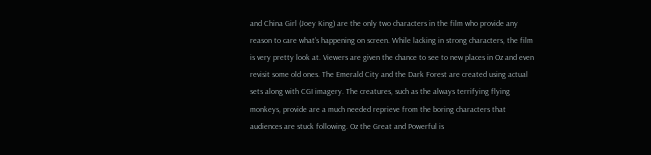and China Girl (Joey King) are the only two characters in the film who provide any reason to care what’s happening on screen. While lacking in strong characters, the film is very pretty look at. Viewers are given the chance to see to new places in Oz and even revisit some old ones. The Emerald City and the Dark Forest are created using actual sets along with CGI imagery. The creatures, such as the always terrifying flying monkeys, provide are a much needed reprieve from the boring characters that audiences are stuck following. Oz the Great and Powerful is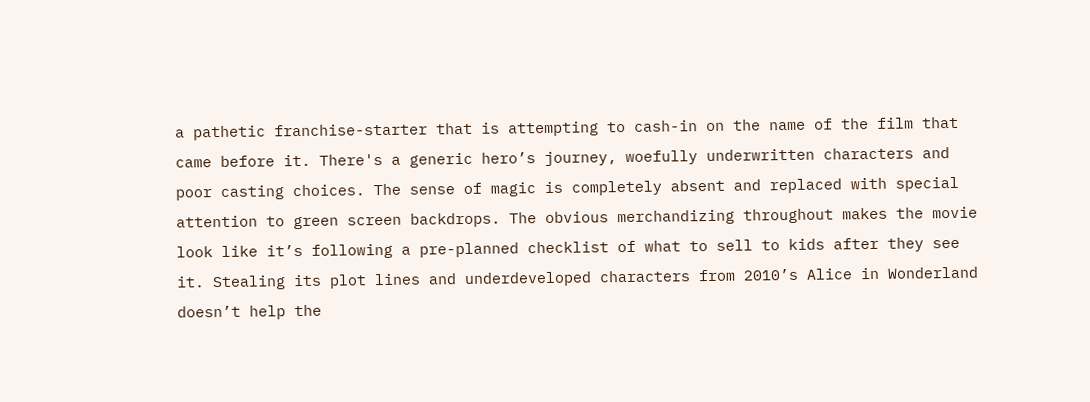a pathetic franchise-starter that is attempting to cash-in on the name of the film that came before it. There's a generic hero’s journey, woefully underwritten characters and poor casting choices. The sense of magic is completely absent and replaced with special attention to green screen backdrops. The obvious merchandizing throughout makes the movie look like it’s following a pre-planned checklist of what to sell to kids after they see it. Stealing its plot lines and underdeveloped characters from 2010’s Alice in Wonderland doesn’t help the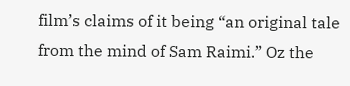film’s claims of it being “an original tale from the mind of Sam Raimi.” Oz the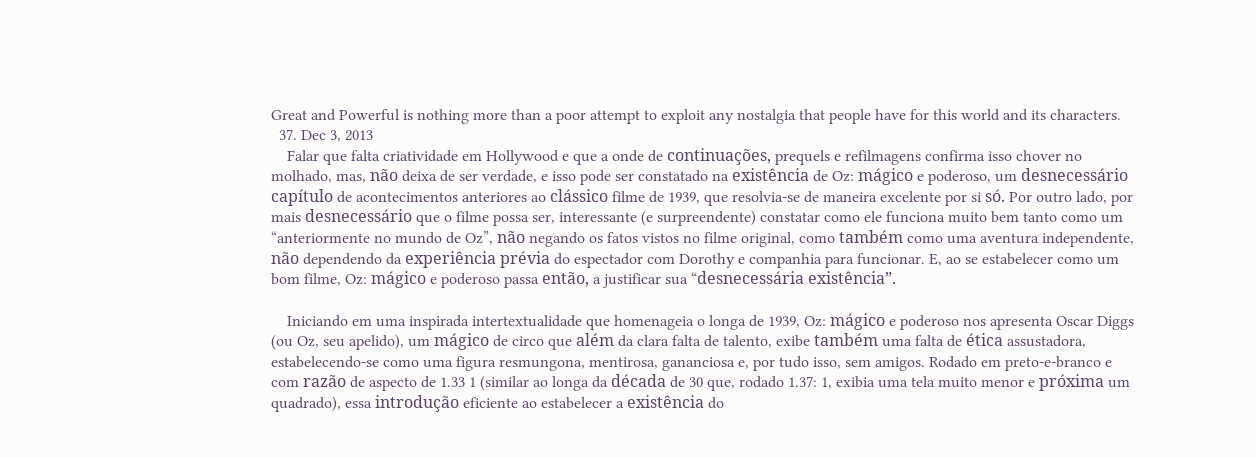Great and Powerful is nothing more than a poor attempt to exploit any nostalgia that people have for this world and its characters.
  37. Dec 3, 2013
    Falar que falta criatividade em Hollywood e que a onde de continuações, prequels e refilmagens confirma isso chover no molhado, mas, não deixa de ser verdade, e isso pode ser constatado na existência de Oz: mágico e poderoso, um desnecessário capítulo de acontecimentos anteriores ao clássico filme de 1939, que resolvia-se de maneira excelente por si só. Por outro lado, por mais desnecessário que o filme possa ser, interessante (e surpreendente) constatar como ele funciona muito bem tanto como um “anteriormente no mundo de Oz”, não negando os fatos vistos no filme original, como também como uma aventura independente, não dependendo da experiência prévia do espectador com Dorothy e companhia para funcionar. E, ao se estabelecer como um bom filme, Oz: mágico e poderoso passa então, a justificar sua “desnecessária existência”.

    Iniciando em uma inspirada intertextualidade que homenageia o longa de 1939, Oz: mágico e poderoso nos apresenta Oscar Diggs (ou Oz, seu apelido), um mágico de circo que além da clara falta de talento, exibe também uma falta de ética assustadora, estabelecendo-se como uma figura resmungona, mentirosa, gananciosa e, por tudo isso, sem amigos. Rodado em preto-e-branco e com razão de aspecto de 1.33 1 (similar ao longa da década de 30 que, rodado 1.37: 1, exibia uma tela muito menor e próxima um quadrado), essa introdução eficiente ao estabelecer a existência do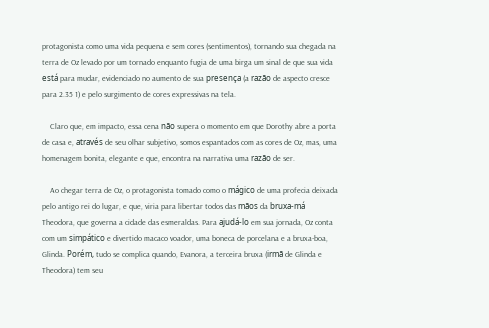protagonista como uma vida pequena e sem cores (sentimentos), tornando sua chegada na terra de Oz levado por um tornado enquanto fugia de uma birga um sinal de que sua vida está para mudar, evidenciado no aumento de sua presença (a razão de aspecto cresce para 2.35 1) e pelo surgimento de cores expressivas na tela.

    Claro que, em impacto, essa cena não supera o momento em que Dorothy abre a porta de casa e, através de seu olhar subjetivo, somos espantados com as cores de Oz, mas, uma homenagem bonita, elegante e que, encontra na narrativa uma razão de ser.

    Ao chegar terra de Oz, o protagonista tomado como o mágico de uma profecia deixada pelo antigo rei do lugar, e que, viria para libertar todos das mãos da bruxa-má Theodora, que governa a cidade das esmeraldas. Para ajudá-lo em sua jornada, Oz conta com um simpático e divertido macaco voador, uma boneca de porcelana e a bruxa-boa, Glinda. Porém, tudo se complica quando, Evanora, a terceira bruxa (irmã de Glinda e Theodora) tem seu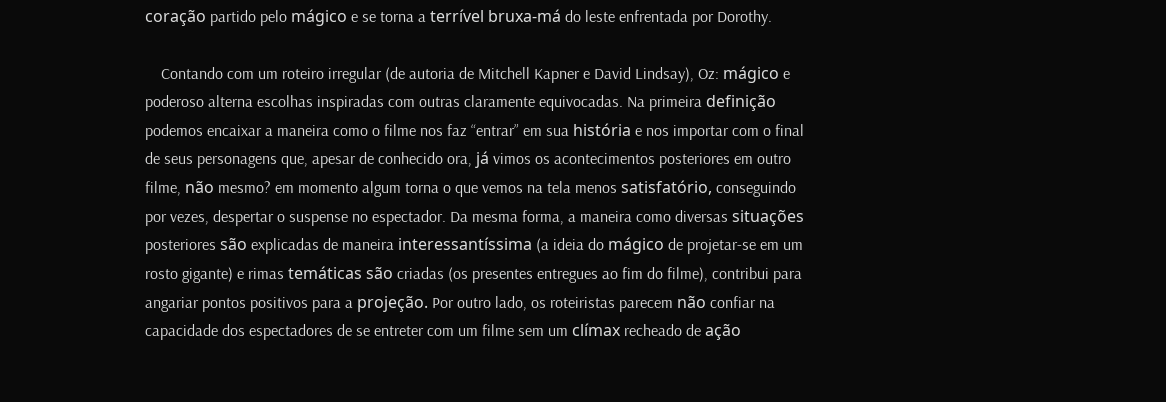coração partido pelo mágico e se torna a terrível bruxa-má do leste enfrentada por Dorothy.

    Contando com um roteiro irregular (de autoria de Mitchell Kapner e David Lindsay), Oz: mágico e poderoso alterna escolhas inspiradas com outras claramente equivocadas. Na primeira definição podemos encaixar a maneira como o filme nos faz “entrar” em sua história e nos importar com o final de seus personagens que, apesar de conhecido ora, já vimos os acontecimentos posteriores em outro filme, não mesmo? em momento algum torna o que vemos na tela menos satisfatório, conseguindo por vezes, despertar o suspense no espectador. Da mesma forma, a maneira como diversas situações posteriores são explicadas de maneira interessantíssima (a ideia do mágico de projetar-se em um rosto gigante) e rimas temáticas são criadas (os presentes entregues ao fim do filme), contribui para angariar pontos positivos para a projeção. Por outro lado, os roteiristas parecem não confiar na capacidade dos espectadores de se entreter com um filme sem um clímax recheado de ação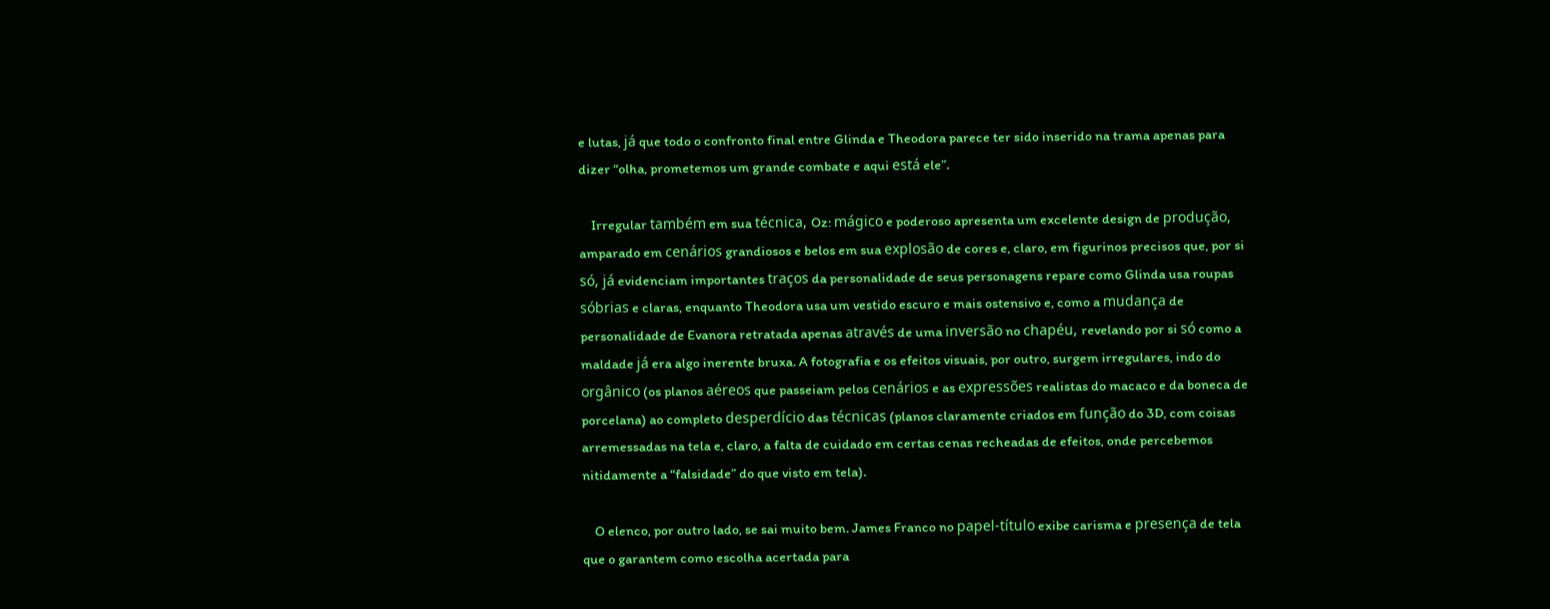e lutas, já que todo o confronto final entre Glinda e Theodora parece ter sido inserido na trama apenas para dizer “olha, prometemos um grande combate e aqui está ele”.

    Irregular também em sua técnica, Oz: mágico e poderoso apresenta um excelente design de produção, amparado em cenários grandiosos e belos em sua explosão de cores e, claro, em figurinos precisos que, por si só, já evidenciam importantes traços da personalidade de seus personagens repare como Glinda usa roupas sóbrias e claras, enquanto Theodora usa um vestido escuro e mais ostensivo e, como a mudança de personalidade de Evanora retratada apenas através de uma inversão no chapéu, revelando por si só como a maldade já era algo inerente bruxa. A fotografia e os efeitos visuais, por outro, surgem irregulares, indo do orgânico (os planos aéreos que passeiam pelos cenários e as expressões realistas do macaco e da boneca de porcelana) ao completo desperdício das técnicas (planos claramente criados em função do 3D, com coisas arremessadas na tela e, claro, a falta de cuidado em certas cenas recheadas de efeitos, onde percebemos nitidamente a “falsidade” do que visto em tela).

    O elenco, por outro lado, se sai muito bem. James Franco no papel-título exibe carisma e presença de tela que o garantem como escolha acertada para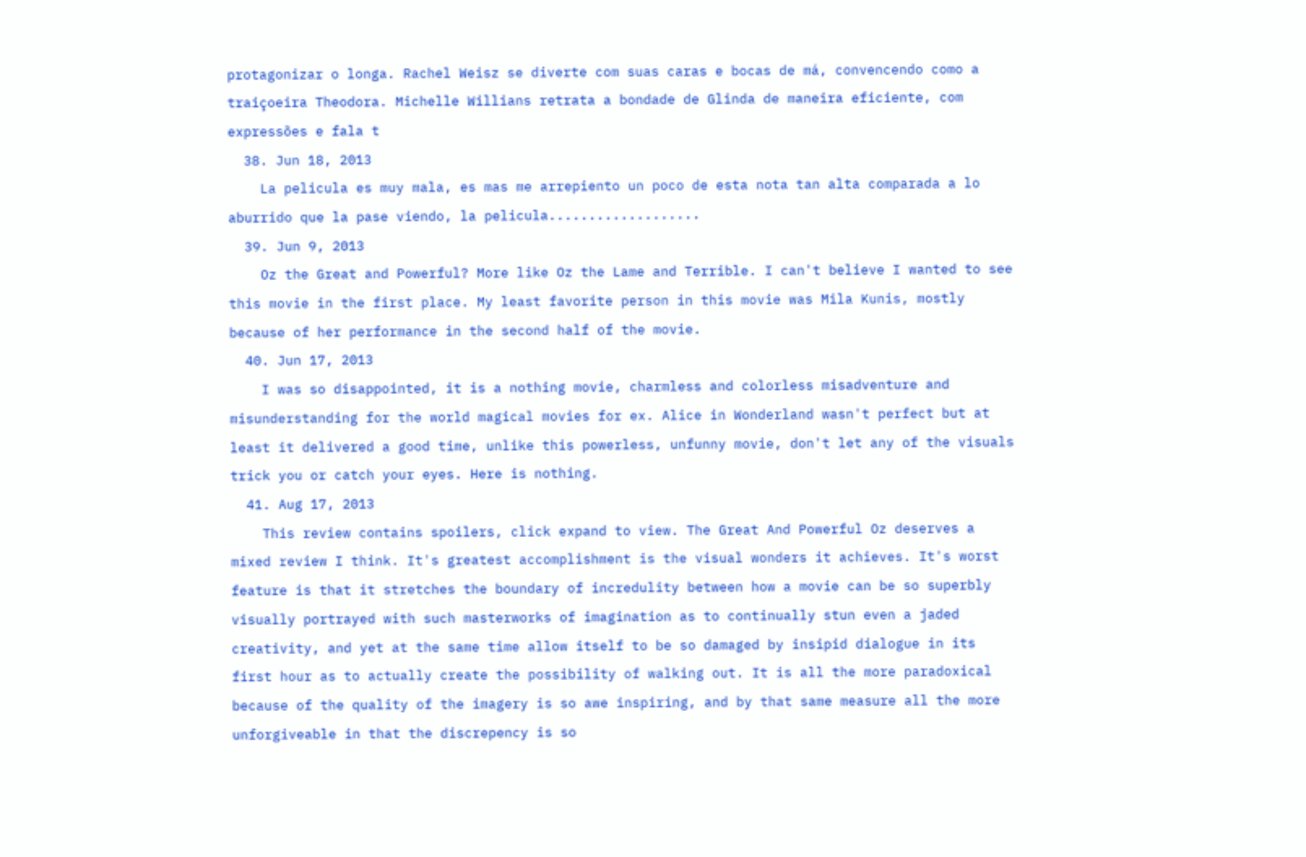protagonizar o longa. Rachel Weisz se diverte com suas caras e bocas de má, convencendo como a traiçoeira Theodora. Michelle Willians retrata a bondade de Glinda de maneira eficiente, com expressões e fala t
  38. Jun 18, 2013
    La pelicula es muy mala, es mas me arrepiento un poco de esta nota tan alta comparada a lo aburrido que la pase viendo, la pelicula...................
  39. Jun 9, 2013
    Oz the Great and Powerful? More like Oz the Lame and Terrible. I can't believe I wanted to see this movie in the first place. My least favorite person in this movie was Mila Kunis, mostly because of her performance in the second half of the movie.
  40. Jun 17, 2013
    I was so disappointed, it is a nothing movie, charmless and colorless misadventure and misunderstanding for the world magical movies for ex. Alice in Wonderland wasn't perfect but at least it delivered a good time, unlike this powerless, unfunny movie, don't let any of the visuals trick you or catch your eyes. Here is nothing.
  41. Aug 17, 2013
    This review contains spoilers, click expand to view. The Great And Powerful Oz deserves a mixed review I think. It's greatest accomplishment is the visual wonders it achieves. It's worst feature is that it stretches the boundary of incredulity between how a movie can be so superbly visually portrayed with such masterworks of imagination as to continually stun even a jaded creativity, and yet at the same time allow itself to be so damaged by insipid dialogue in its first hour as to actually create the possibility of walking out. It is all the more paradoxical because of the quality of the imagery is so awe inspiring, and by that same measure all the more unforgiveable in that the discrepency is so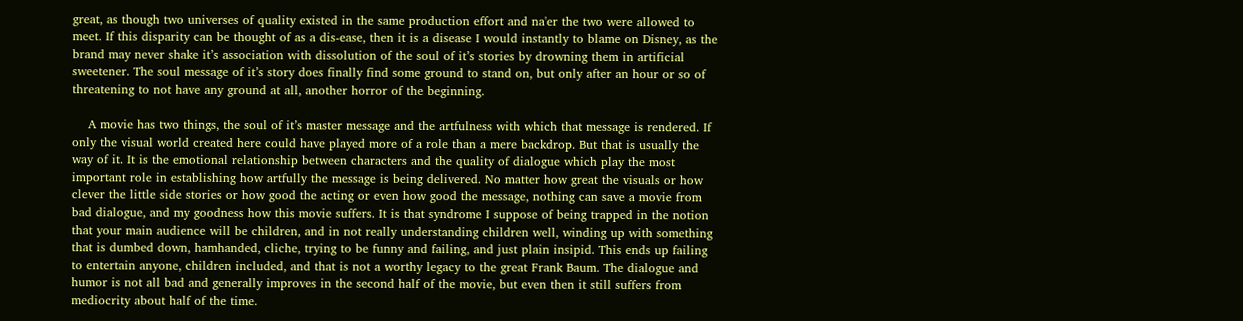great, as though two universes of quality existed in the same production effort and na'er the two were allowed to meet. If this disparity can be thought of as a dis-ease, then it is a disease I would instantly to blame on Disney, as the brand may never shake it’s association with dissolution of the soul of it’s stories by drowning them in artificial sweetener. The soul message of it’s story does finally find some ground to stand on, but only after an hour or so of threatening to not have any ground at all, another horror of the beginning.

    A movie has two things, the soul of it’s master message and the artfulness with which that message is rendered. If only the visual world created here could have played more of a role than a mere backdrop. But that is usually the way of it. It is the emotional relationship between characters and the quality of dialogue which play the most important role in establishing how artfully the message is being delivered. No matter how great the visuals or how clever the little side stories or how good the acting or even how good the message, nothing can save a movie from bad dialogue, and my goodness how this movie suffers. It is that syndrome I suppose of being trapped in the notion that your main audience will be children, and in not really understanding children well, winding up with something that is dumbed down, hamhanded, cliche, trying to be funny and failing, and just plain insipid. This ends up failing to entertain anyone, children included, and that is not a worthy legacy to the great Frank Baum. The dialogue and humor is not all bad and generally improves in the second half of the movie, but even then it still suffers from mediocrity about half of the time.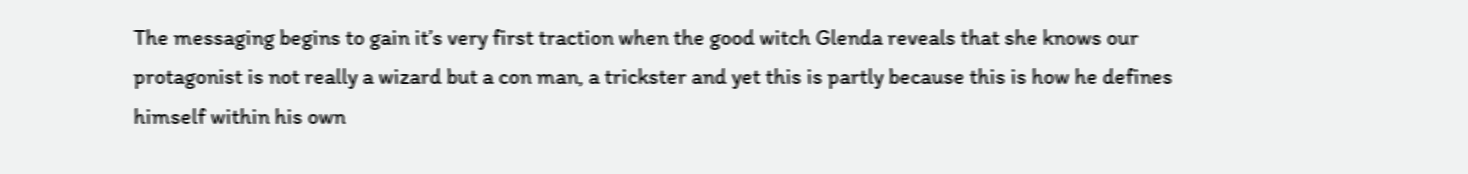The messaging begins to gain it’s very first traction when the good witch Glenda reveals that she knows our protagonist is not really a wizard but a con man, a trickster and yet this is partly because this is how he defines himself within his own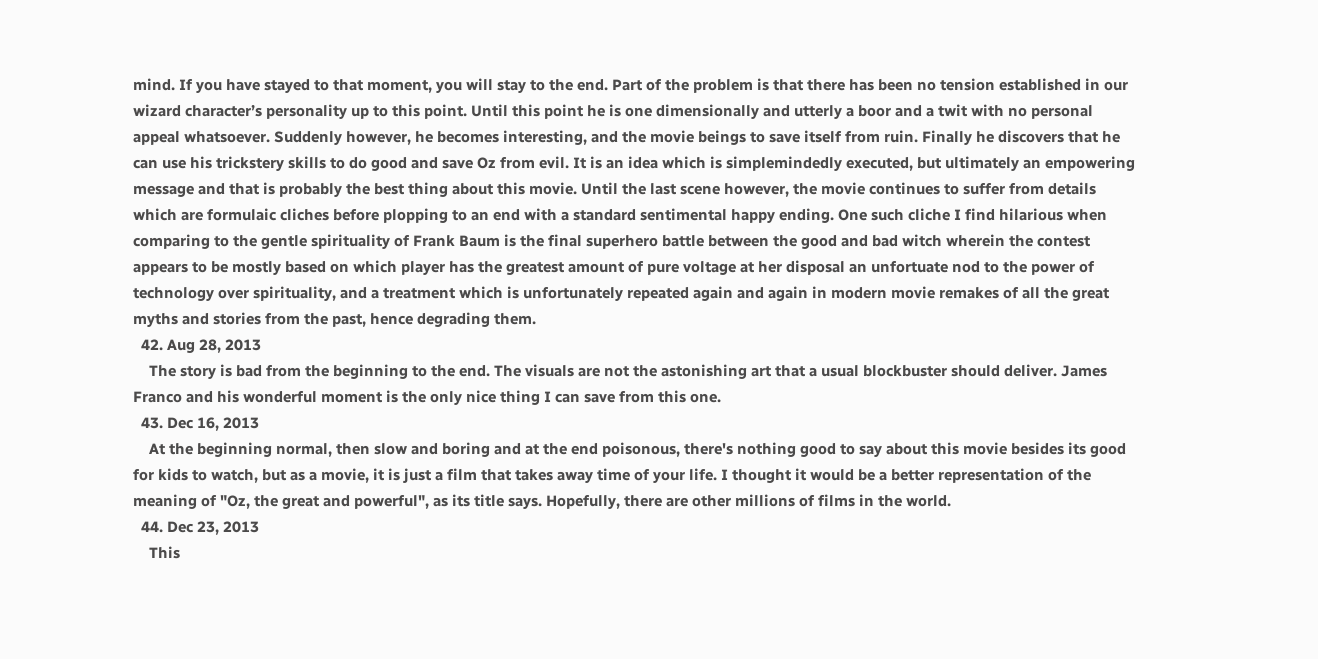mind. If you have stayed to that moment, you will stay to the end. Part of the problem is that there has been no tension established in our wizard character’s personality up to this point. Until this point he is one dimensionally and utterly a boor and a twit with no personal appeal whatsoever. Suddenly however, he becomes interesting, and the movie beings to save itself from ruin. Finally he discovers that he can use his trickstery skills to do good and save Oz from evil. It is an idea which is simplemindedly executed, but ultimately an empowering message and that is probably the best thing about this movie. Until the last scene however, the movie continues to suffer from details which are formulaic cliches before plopping to an end with a standard sentimental happy ending. One such cliche I find hilarious when comparing to the gentle spirituality of Frank Baum is the final superhero battle between the good and bad witch wherein the contest appears to be mostly based on which player has the greatest amount of pure voltage at her disposal an unfortuate nod to the power of technology over spirituality, and a treatment which is unfortunately repeated again and again in modern movie remakes of all the great myths and stories from the past, hence degrading them.
  42. Aug 28, 2013
    The story is bad from the beginning to the end. The visuals are not the astonishing art that a usual blockbuster should deliver. James Franco and his wonderful moment is the only nice thing I can save from this one.
  43. Dec 16, 2013
    At the beginning normal, then slow and boring and at the end poisonous, there's nothing good to say about this movie besides its good for kids to watch, but as a movie, it is just a film that takes away time of your life. I thought it would be a better representation of the meaning of "Oz, the great and powerful", as its title says. Hopefully, there are other millions of films in the world.
  44. Dec 23, 2013
    This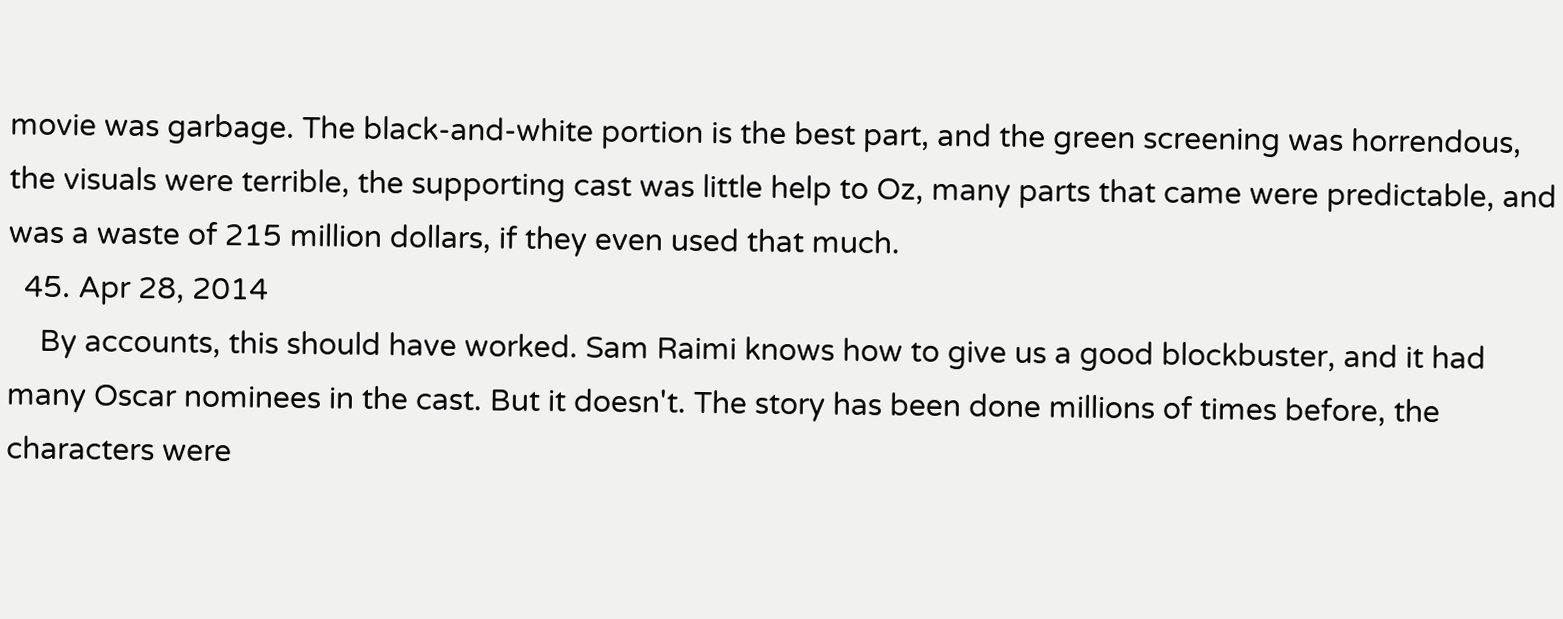movie was garbage. The black-and-white portion is the best part, and the green screening was horrendous, the visuals were terrible, the supporting cast was little help to Oz, many parts that came were predictable, and was a waste of 215 million dollars, if they even used that much.
  45. Apr 28, 2014
    By accounts, this should have worked. Sam Raimi knows how to give us a good blockbuster, and it had many Oscar nominees in the cast. But it doesn't. The story has been done millions of times before, the characters were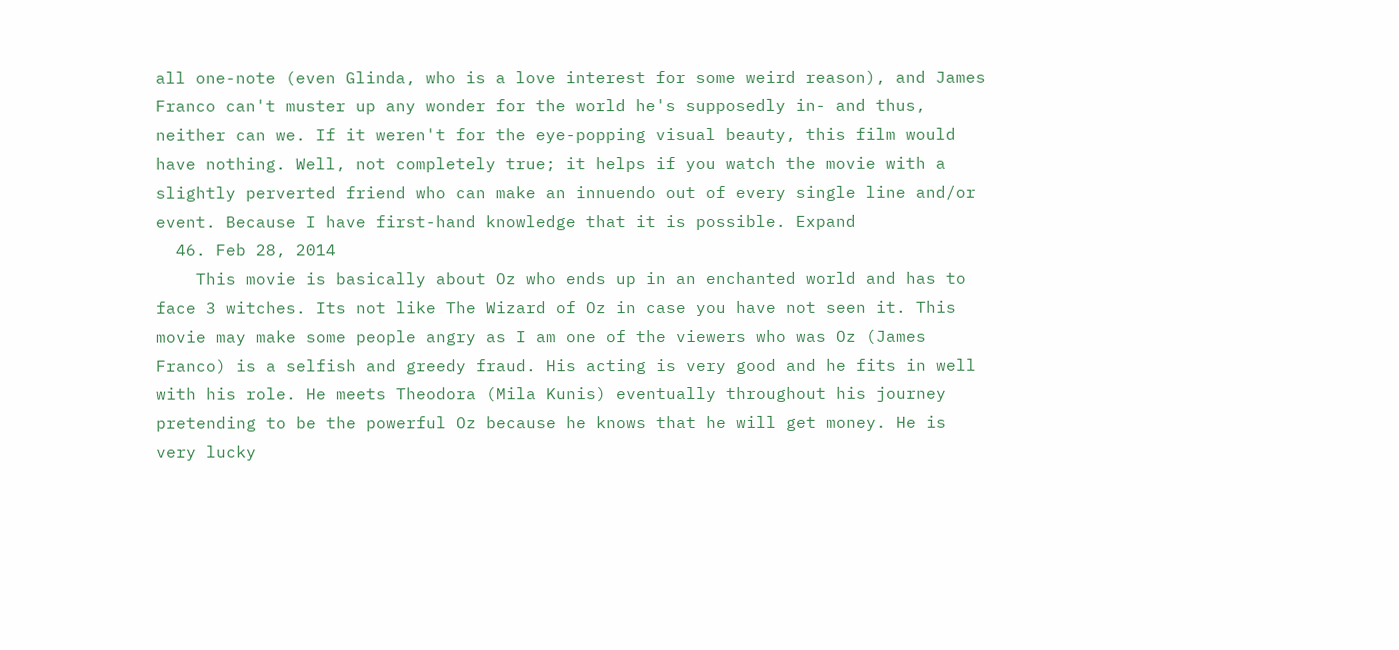all one-note (even Glinda, who is a love interest for some weird reason), and James Franco can't muster up any wonder for the world he's supposedly in- and thus, neither can we. If it weren't for the eye-popping visual beauty, this film would have nothing. Well, not completely true; it helps if you watch the movie with a slightly perverted friend who can make an innuendo out of every single line and/or event. Because I have first-hand knowledge that it is possible. Expand
  46. Feb 28, 2014
    This movie is basically about Oz who ends up in an enchanted world and has to face 3 witches. Its not like The Wizard of Oz in case you have not seen it. This movie may make some people angry as I am one of the viewers who was Oz (James Franco) is a selfish and greedy fraud. His acting is very good and he fits in well with his role. He meets Theodora (Mila Kunis) eventually throughout his journey pretending to be the powerful Oz because he knows that he will get money. He is very lucky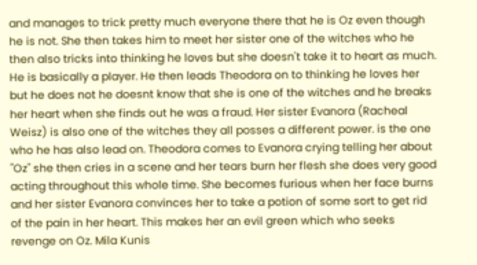and manages to trick pretty much everyone there that he is Oz even though he is not. She then takes him to meet her sister one of the witches who he then also tricks into thinking he loves but she doesn't take it to heart as much. He is basically a player. He then leads Theodora on to thinking he loves her but he does not he doesnt know that she is one of the witches and he breaks her heart when she finds out he was a fraud. Her sister Evanora (Racheal Weisz) is also one of the witches they all posses a different power. is the one who he has also lead on. Theodora comes to Evanora crying telling her about "Oz" she then cries in a scene and her tears burn her flesh she does very good acting throughout this whole time. She becomes furious when her face burns and her sister Evanora convinces her to take a potion of some sort to get rid of the pain in her heart. This makes her an evil green which who seeks revenge on Oz. Mila Kunis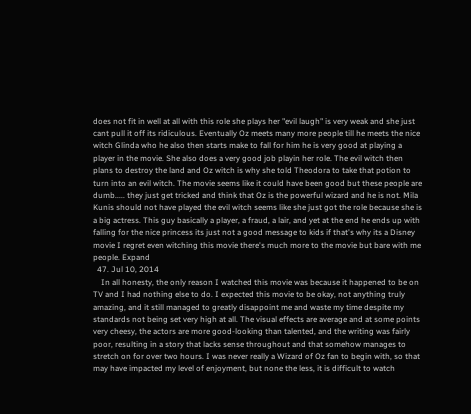does not fit in well at all with this role she plays her "evil laugh" is very weak and she just cant pull it off its ridiculous. Eventually Oz meets many more people till he meets the nice witch Glinda who he also then starts make to fall for him he is very good at playing a player in the movie. She also does a very good job playin her role. The evil witch then plans to destroy the land and Oz witch is why she told Theodora to take that potion to turn into an evil witch. The movie seems like it could have been good but these people are dumb..... they just get tricked and think that Oz is the powerful wizard and he is not. Mila Kunis should not have played the evil witch seems like she just got the role because she is a big actress. This guy basically a player, a fraud, a lair, and yet at the end he ends up with falling for the nice princess its just not a good message to kids if that's why its a Disney movie I regret even witching this movie there's much more to the movie but bare with me people. Expand
  47. Jul 10, 2014
    In all honesty, the only reason I watched this movie was because it happened to be on TV and I had nothing else to do. I expected this movie to be okay, not anything truly amazing, and it still managed to greatly disappoint me and waste my time despite my standards not being set very high at all. The visual effects are average and at some points very cheesy, the actors are more good-looking than talented, and the writing was fairly poor, resulting in a story that lacks sense throughout and that somehow manages to stretch on for over two hours. I was never really a Wizard of Oz fan to begin with, so that may have impacted my level of enjoyment, but none the less, it is difficult to watch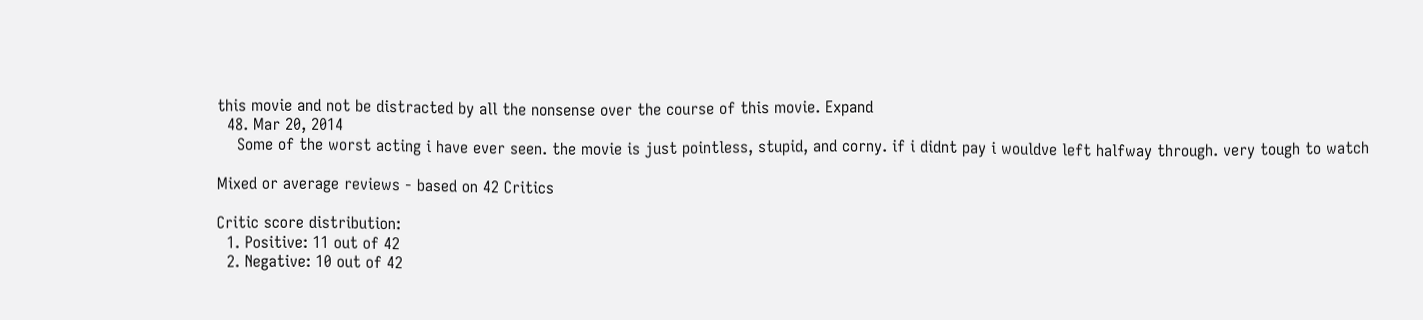this movie and not be distracted by all the nonsense over the course of this movie. Expand
  48. Mar 20, 2014
    Some of the worst acting i have ever seen. the movie is just pointless, stupid, and corny. if i didnt pay i wouldve left halfway through. very tough to watch

Mixed or average reviews - based on 42 Critics

Critic score distribution:
  1. Positive: 11 out of 42
  2. Negative: 10 out of 42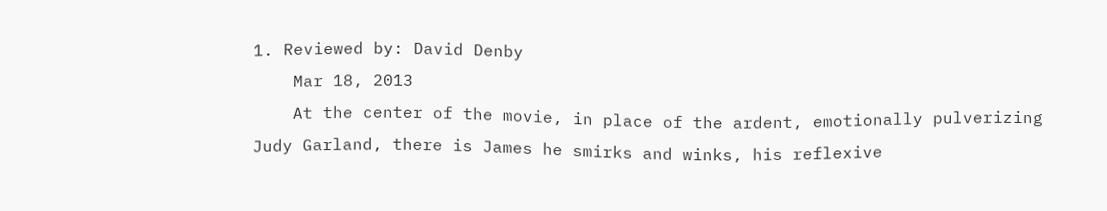1. Reviewed by: David Denby
    Mar 18, 2013
    At the center of the movie, in place of the ardent, emotionally pulverizing Judy Garland, there is James he smirks and winks, his reflexive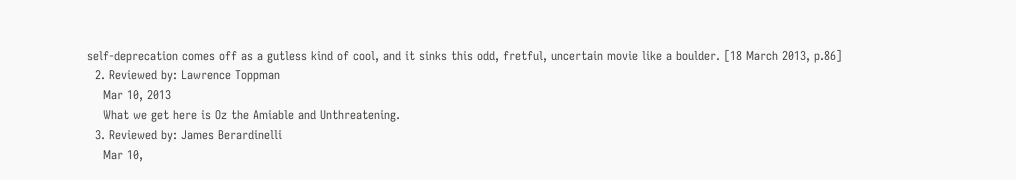self-deprecation comes off as a gutless kind of cool, and it sinks this odd, fretful, uncertain movie like a boulder. [18 March 2013, p.86]
  2. Reviewed by: Lawrence Toppman
    Mar 10, 2013
    What we get here is Oz the Amiable and Unthreatening.
  3. Reviewed by: James Berardinelli
    Mar 10,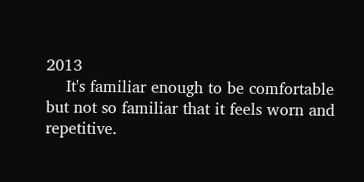2013
    It's familiar enough to be comfortable but not so familiar that it feels worn and repetitive.